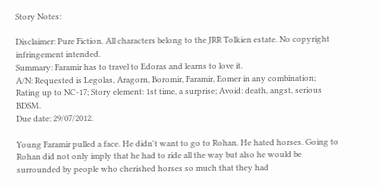Story Notes:

Disclaimer: Pure Fiction. All characters belong to the JRR Tolkien estate. No copyright infringement intended.
Summary: Faramir has to travel to Edoras and learns to love it.
A/N: Requested is Legolas, Aragorn, Boromir, Faramir, Eomer in any combination; Rating up to NC-17; Story element: 1st time, a surprise; Avoid: death, angst, serious BDSM.
Due date: 29/07/2012.

Young Faramir pulled a face. He didn't want to go to Rohan. He hated horses. Going to Rohan did not only imply that he had to ride all the way but also he would be surrounded by people who cherished horses so much that they had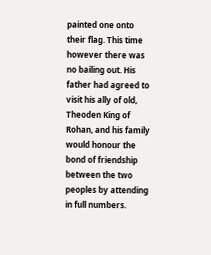painted one onto their flag. This time however there was no bailing out. His father had agreed to visit his ally of old, Theoden King of Rohan, and his family would honour the bond of friendship between the two peoples by attending in full numbers.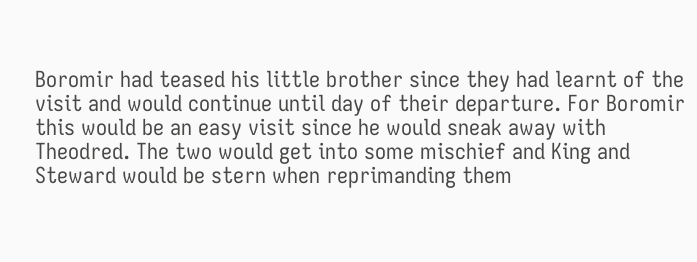Boromir had teased his little brother since they had learnt of the visit and would continue until day of their departure. For Boromir this would be an easy visit since he would sneak away with Theodred. The two would get into some mischief and King and Steward would be stern when reprimanding them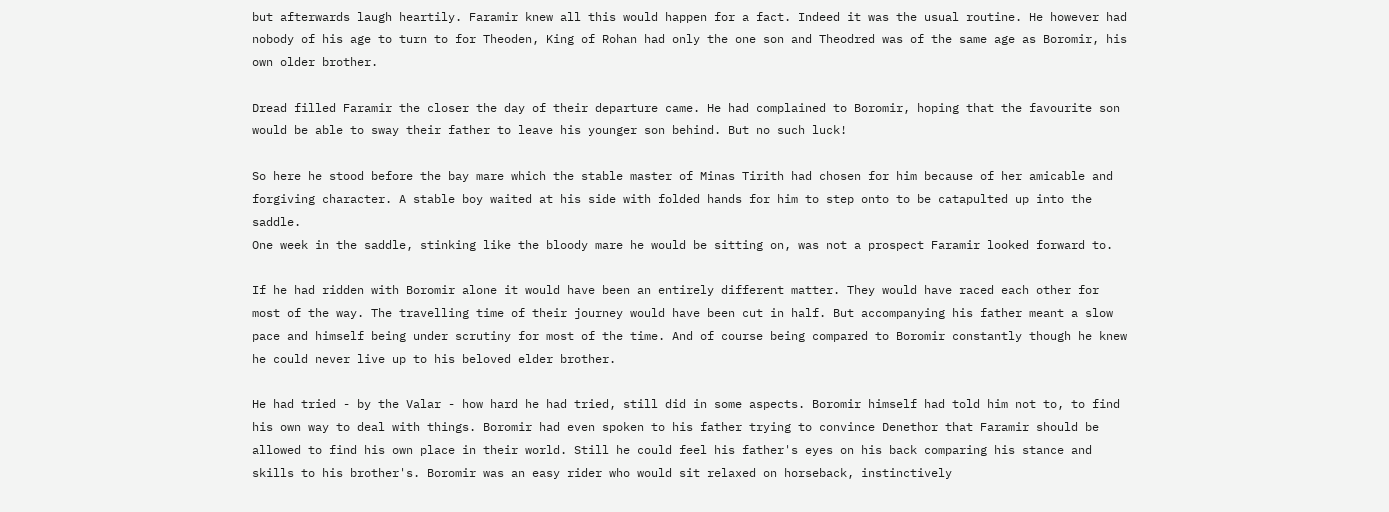but afterwards laugh heartily. Faramir knew all this would happen for a fact. Indeed it was the usual routine. He however had nobody of his age to turn to for Theoden, King of Rohan had only the one son and Theodred was of the same age as Boromir, his own older brother.

Dread filled Faramir the closer the day of their departure came. He had complained to Boromir, hoping that the favourite son would be able to sway their father to leave his younger son behind. But no such luck!

So here he stood before the bay mare which the stable master of Minas Tirith had chosen for him because of her amicable and forgiving character. A stable boy waited at his side with folded hands for him to step onto to be catapulted up into the saddle.
One week in the saddle, stinking like the bloody mare he would be sitting on, was not a prospect Faramir looked forward to.

If he had ridden with Boromir alone it would have been an entirely different matter. They would have raced each other for most of the way. The travelling time of their journey would have been cut in half. But accompanying his father meant a slow pace and himself being under scrutiny for most of the time. And of course being compared to Boromir constantly though he knew he could never live up to his beloved elder brother.

He had tried - by the Valar - how hard he had tried, still did in some aspects. Boromir himself had told him not to, to find his own way to deal with things. Boromir had even spoken to his father trying to convince Denethor that Faramir should be allowed to find his own place in their world. Still he could feel his father's eyes on his back comparing his stance and skills to his brother's. Boromir was an easy rider who would sit relaxed on horseback, instinctively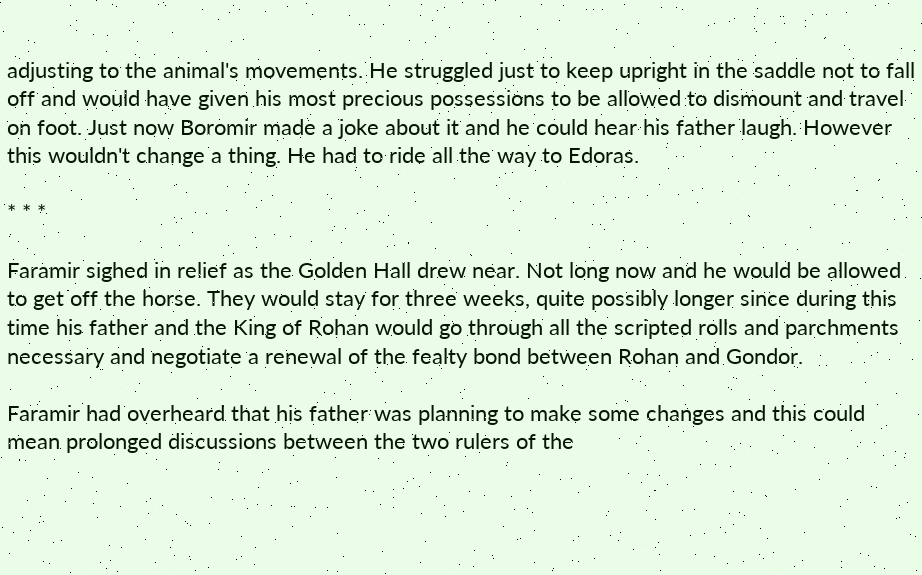adjusting to the animal's movements. He struggled just to keep upright in the saddle not to fall off and would have given his most precious possessions to be allowed to dismount and travel on foot. Just now Boromir made a joke about it and he could hear his father laugh. However this wouldn't change a thing. He had to ride all the way to Edoras.

* * *

Faramir sighed in relief as the Golden Hall drew near. Not long now and he would be allowed to get off the horse. They would stay for three weeks, quite possibly longer since during this time his father and the King of Rohan would go through all the scripted rolls and parchments necessary and negotiate a renewal of the fealty bond between Rohan and Gondor.

Faramir had overheard that his father was planning to make some changes and this could mean prolonged discussions between the two rulers of the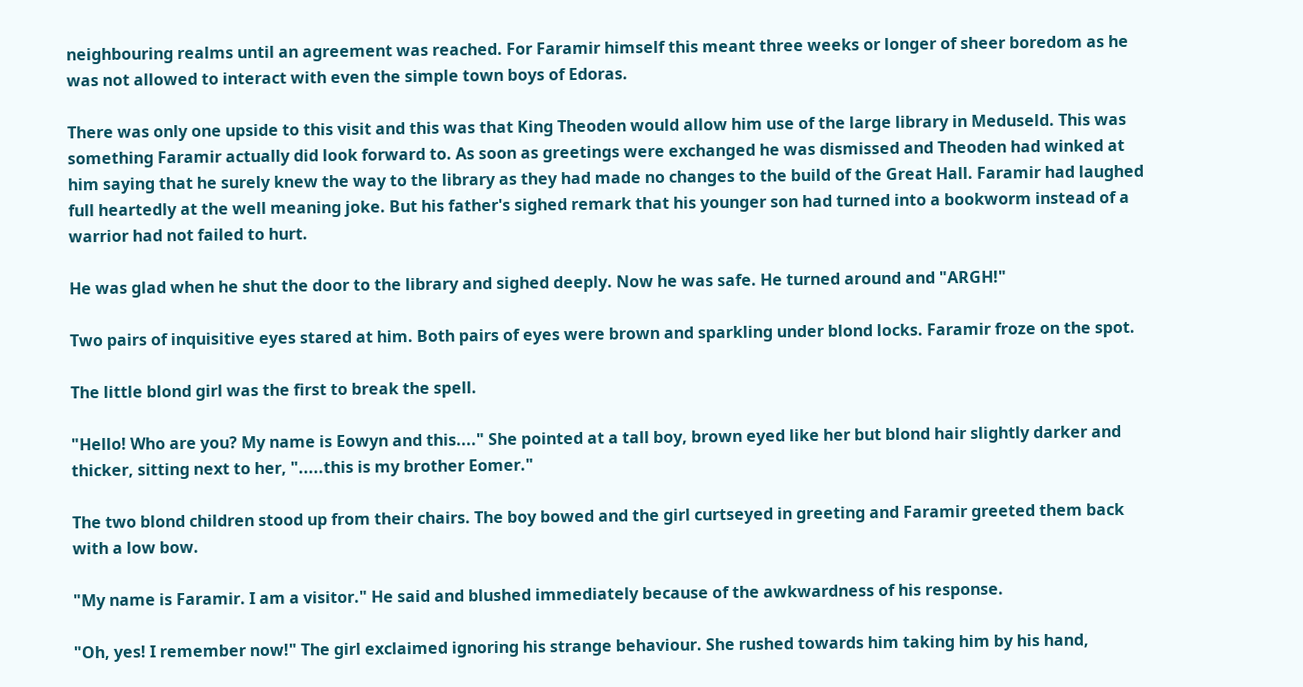neighbouring realms until an agreement was reached. For Faramir himself this meant three weeks or longer of sheer boredom as he was not allowed to interact with even the simple town boys of Edoras.

There was only one upside to this visit and this was that King Theoden would allow him use of the large library in Meduseld. This was something Faramir actually did look forward to. As soon as greetings were exchanged he was dismissed and Theoden had winked at him saying that he surely knew the way to the library as they had made no changes to the build of the Great Hall. Faramir had laughed full heartedly at the well meaning joke. But his father's sighed remark that his younger son had turned into a bookworm instead of a warrior had not failed to hurt.

He was glad when he shut the door to the library and sighed deeply. Now he was safe. He turned around and "ARGH!"

Two pairs of inquisitive eyes stared at him. Both pairs of eyes were brown and sparkling under blond locks. Faramir froze on the spot.

The little blond girl was the first to break the spell.

"Hello! Who are you? My name is Eowyn and this...." She pointed at a tall boy, brown eyed like her but blond hair slightly darker and thicker, sitting next to her, ".....this is my brother Eomer."

The two blond children stood up from their chairs. The boy bowed and the girl curtseyed in greeting and Faramir greeted them back with a low bow.

"My name is Faramir. I am a visitor." He said and blushed immediately because of the awkwardness of his response.

"Oh, yes! I remember now!" The girl exclaimed ignoring his strange behaviour. She rushed towards him taking him by his hand,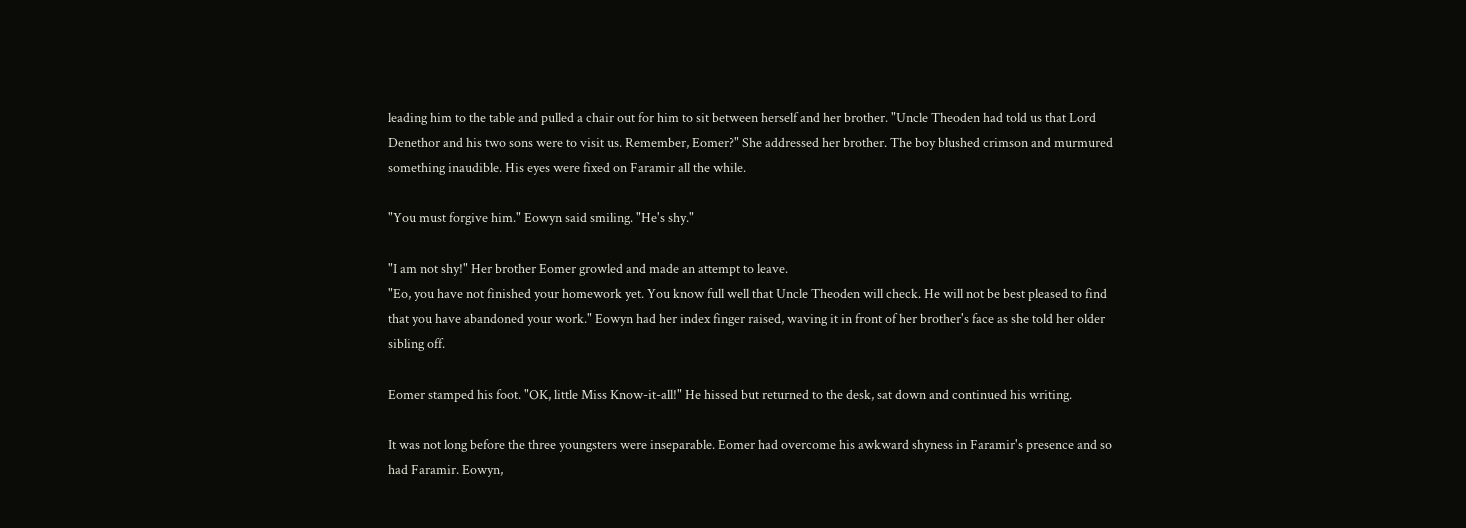leading him to the table and pulled a chair out for him to sit between herself and her brother. "Uncle Theoden had told us that Lord Denethor and his two sons were to visit us. Remember, Eomer?" She addressed her brother. The boy blushed crimson and murmured something inaudible. His eyes were fixed on Faramir all the while.

"You must forgive him." Eowyn said smiling. "He's shy."

"I am not shy!" Her brother Eomer growled and made an attempt to leave.
"Eo, you have not finished your homework yet. You know full well that Uncle Theoden will check. He will not be best pleased to find that you have abandoned your work." Eowyn had her index finger raised, waving it in front of her brother's face as she told her older sibling off.

Eomer stamped his foot. "OK, little Miss Know-it-all!" He hissed but returned to the desk, sat down and continued his writing.

It was not long before the three youngsters were inseparable. Eomer had overcome his awkward shyness in Faramir's presence and so had Faramir. Eowyn,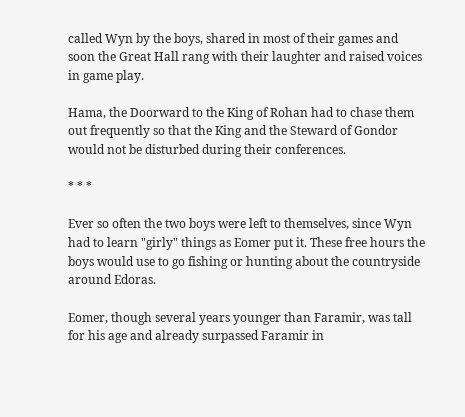called Wyn by the boys, shared in most of their games and soon the Great Hall rang with their laughter and raised voices in game play.

Hama, the Doorward to the King of Rohan had to chase them out frequently so that the King and the Steward of Gondor would not be disturbed during their conferences.

* * *

Ever so often the two boys were left to themselves, since Wyn had to learn "girly" things as Eomer put it. These free hours the boys would use to go fishing or hunting about the countryside around Edoras.

Eomer, though several years younger than Faramir, was tall for his age and already surpassed Faramir in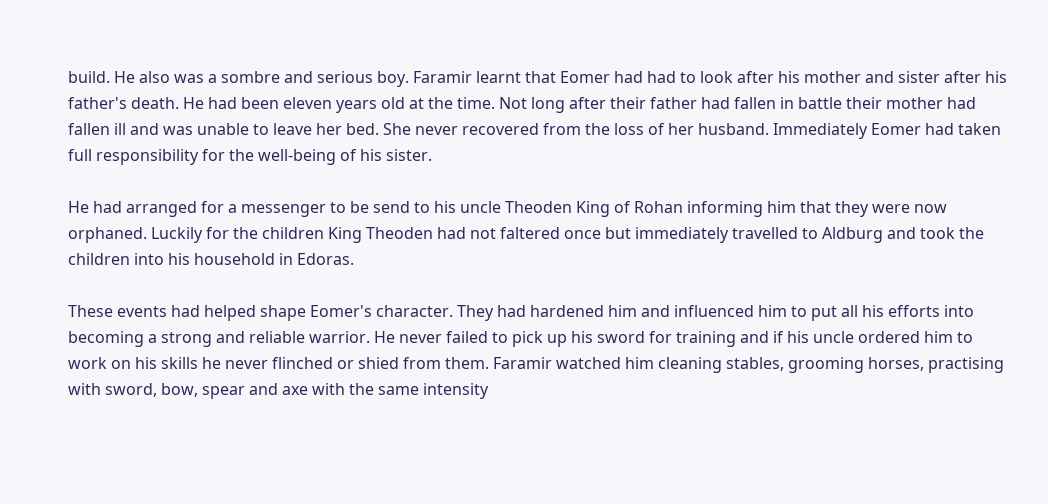build. He also was a sombre and serious boy. Faramir learnt that Eomer had had to look after his mother and sister after his father's death. He had been eleven years old at the time. Not long after their father had fallen in battle their mother had fallen ill and was unable to leave her bed. She never recovered from the loss of her husband. Immediately Eomer had taken full responsibility for the well-being of his sister.

He had arranged for a messenger to be send to his uncle Theoden King of Rohan informing him that they were now orphaned. Luckily for the children King Theoden had not faltered once but immediately travelled to Aldburg and took the children into his household in Edoras.

These events had helped shape Eomer's character. They had hardened him and influenced him to put all his efforts into becoming a strong and reliable warrior. He never failed to pick up his sword for training and if his uncle ordered him to work on his skills he never flinched or shied from them. Faramir watched him cleaning stables, grooming horses, practising with sword, bow, spear and axe with the same intensity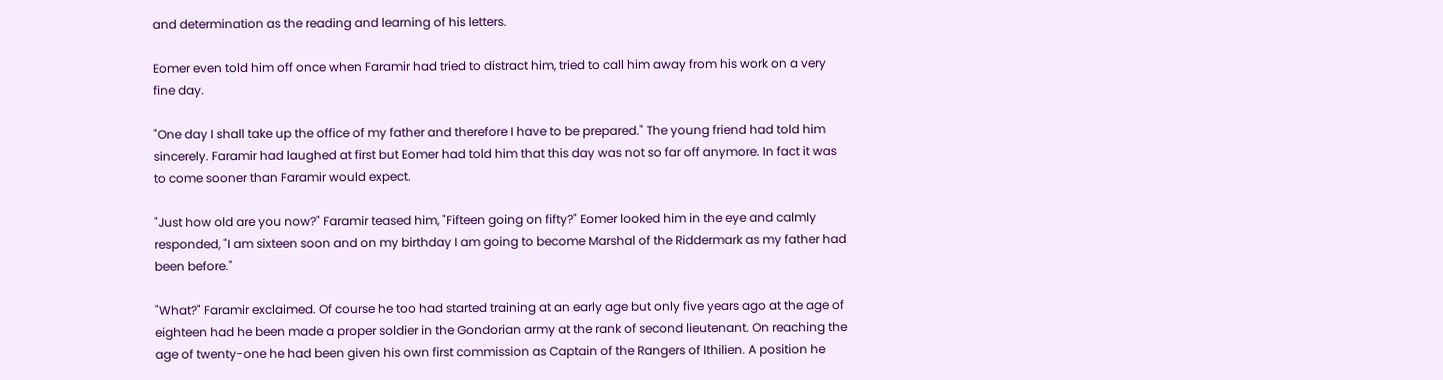and determination as the reading and learning of his letters.

Eomer even told him off once when Faramir had tried to distract him, tried to call him away from his work on a very fine day.

"One day I shall take up the office of my father and therefore I have to be prepared." The young friend had told him sincerely. Faramir had laughed at first but Eomer had told him that this day was not so far off anymore. In fact it was to come sooner than Faramir would expect.

"Just how old are you now?" Faramir teased him, "Fifteen going on fifty?" Eomer looked him in the eye and calmly responded, "I am sixteen soon and on my birthday I am going to become Marshal of the Riddermark as my father had been before."

"What?" Faramir exclaimed. Of course he too had started training at an early age but only five years ago at the age of eighteen had he been made a proper soldier in the Gondorian army at the rank of second lieutenant. On reaching the age of twenty-one he had been given his own first commission as Captain of the Rangers of Ithilien. A position he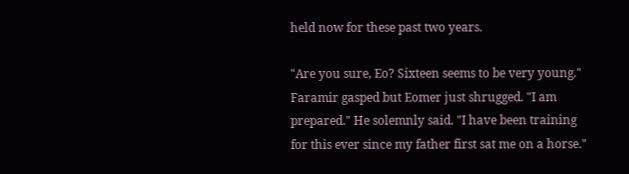held now for these past two years.

"Are you sure, Eo? Sixteen seems to be very young." Faramir gasped but Eomer just shrugged. "I am prepared." He solemnly said. "I have been training for this ever since my father first sat me on a horse."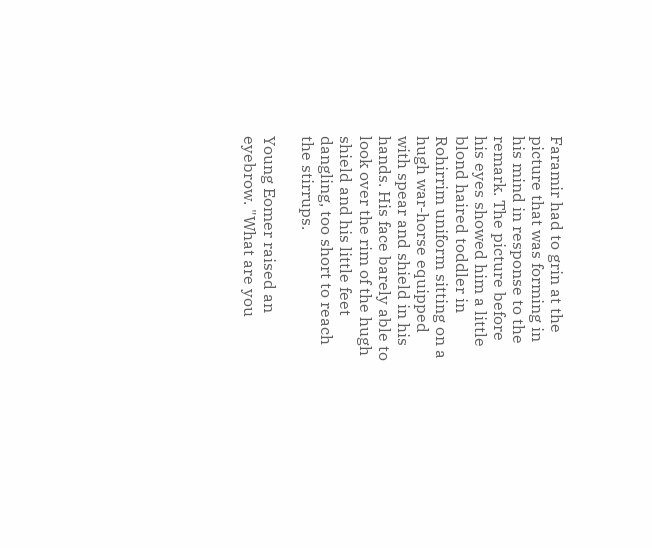Faramir had to grin at the picture that was forming in his mind in response to the remark. The picture before his eyes showed him a little blond haired toddler in Rohirrim uniform sitting on a hugh war-horse equipped with spear and shield in his hands. His face barely able to look over the rim of the hugh shield and his little feet dangling, too short to reach the stirrups.

Young Eomer raised an eyebrow. "What are you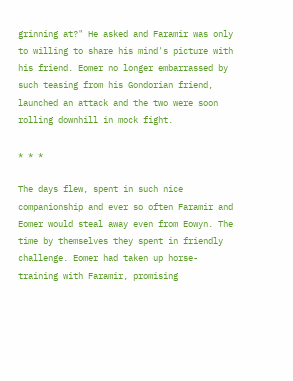grinning at?" He asked and Faramir was only to willing to share his mind's picture with his friend. Eomer no longer embarrassed by such teasing from his Gondorian friend, launched an attack and the two were soon rolling downhill in mock fight.

* * *

The days flew, spent in such nice companionship and ever so often Faramir and Eomer would steal away even from Eowyn. The time by themselves they spent in friendly challenge. Eomer had taken up horse-training with Faramir, promising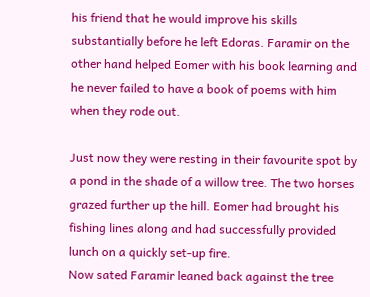his friend that he would improve his skills substantially before he left Edoras. Faramir on the other hand helped Eomer with his book learning and he never failed to have a book of poems with him when they rode out.

Just now they were resting in their favourite spot by a pond in the shade of a willow tree. The two horses grazed further up the hill. Eomer had brought his fishing lines along and had successfully provided lunch on a quickly set-up fire.
Now sated Faramir leaned back against the tree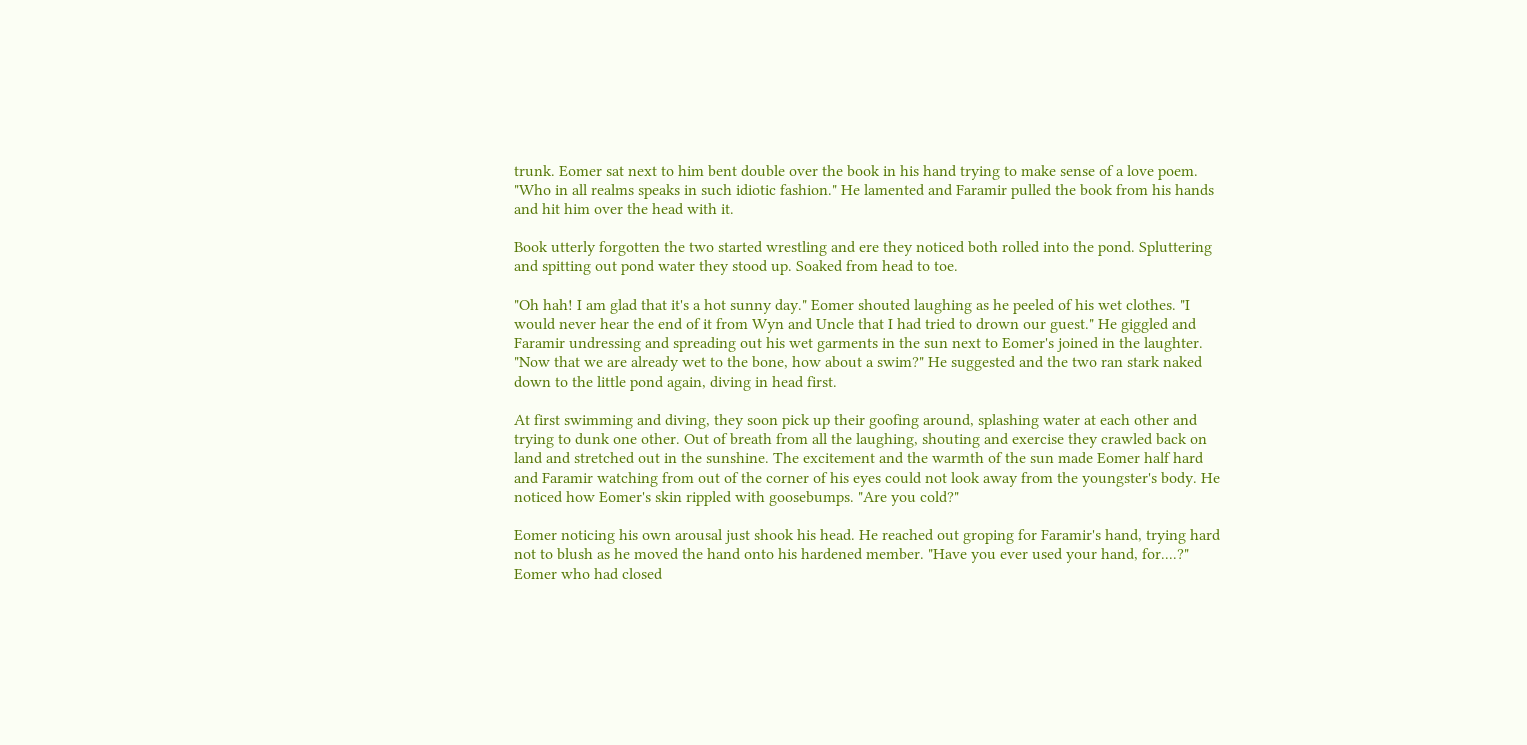trunk. Eomer sat next to him bent double over the book in his hand trying to make sense of a love poem.
"Who in all realms speaks in such idiotic fashion." He lamented and Faramir pulled the book from his hands and hit him over the head with it.

Book utterly forgotten the two started wrestling and ere they noticed both rolled into the pond. Spluttering and spitting out pond water they stood up. Soaked from head to toe.

"Oh hah! I am glad that it's a hot sunny day." Eomer shouted laughing as he peeled of his wet clothes. "I would never hear the end of it from Wyn and Uncle that I had tried to drown our guest." He giggled and Faramir undressing and spreading out his wet garments in the sun next to Eomer's joined in the laughter.
"Now that we are already wet to the bone, how about a swim?" He suggested and the two ran stark naked down to the little pond again, diving in head first.

At first swimming and diving, they soon pick up their goofing around, splashing water at each other and trying to dunk one other. Out of breath from all the laughing, shouting and exercise they crawled back on land and stretched out in the sunshine. The excitement and the warmth of the sun made Eomer half hard and Faramir watching from out of the corner of his eyes could not look away from the youngster's body. He noticed how Eomer's skin rippled with goosebumps. "Are you cold?"

Eomer noticing his own arousal just shook his head. He reached out groping for Faramir's hand, trying hard not to blush as he moved the hand onto his hardened member. "Have you ever used your hand, for....?" Eomer who had closed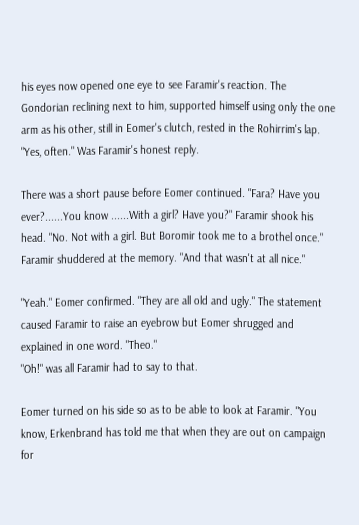his eyes now opened one eye to see Faramir's reaction. The Gondorian reclining next to him, supported himself using only the one arm as his other, still in Eomer's clutch, rested in the Rohirrim's lap. "Yes, often." Was Faramir's honest reply.

There was a short pause before Eomer continued. "Fara? Have you ever?......You know ......With a girl? Have you?" Faramir shook his head. "No. Not with a girl. But Boromir took me to a brothel once." Faramir shuddered at the memory. "And that wasn't at all nice."

"Yeah." Eomer confirmed. "They are all old and ugly." The statement caused Faramir to raise an eyebrow but Eomer shrugged and explained in one word. "Theo."
"Oh!" was all Faramir had to say to that.

Eomer turned on his side so as to be able to look at Faramir. "You know, Erkenbrand has told me that when they are out on campaign for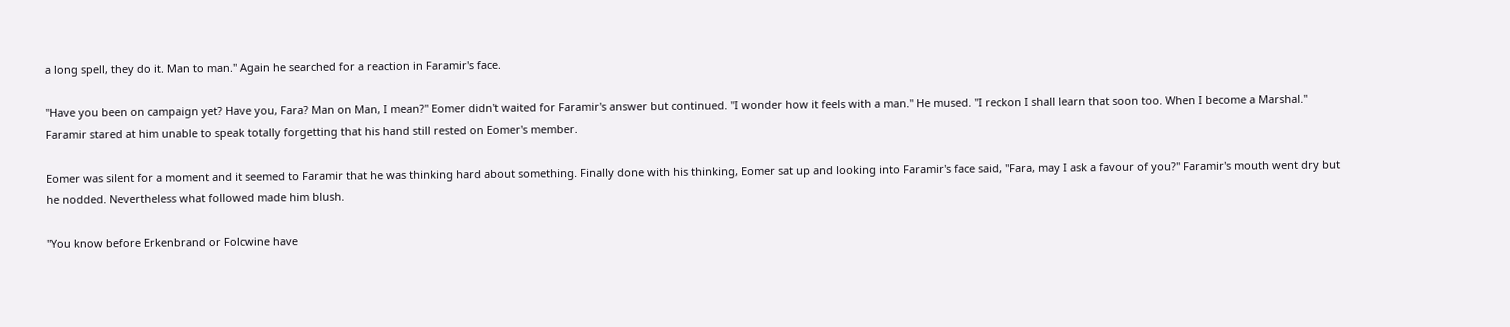a long spell, they do it. Man to man." Again he searched for a reaction in Faramir's face.

"Have you been on campaign yet? Have you, Fara? Man on Man, I mean?" Eomer didn't waited for Faramir's answer but continued. "I wonder how it feels with a man." He mused. "I reckon I shall learn that soon too. When I become a Marshal." Faramir stared at him unable to speak totally forgetting that his hand still rested on Eomer's member.

Eomer was silent for a moment and it seemed to Faramir that he was thinking hard about something. Finally done with his thinking, Eomer sat up and looking into Faramir's face said, "Fara, may I ask a favour of you?" Faramir's mouth went dry but he nodded. Nevertheless what followed made him blush.

"You know before Erkenbrand or Folcwine have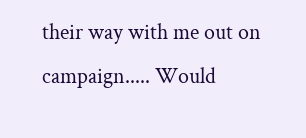their way with me out on campaign..... Would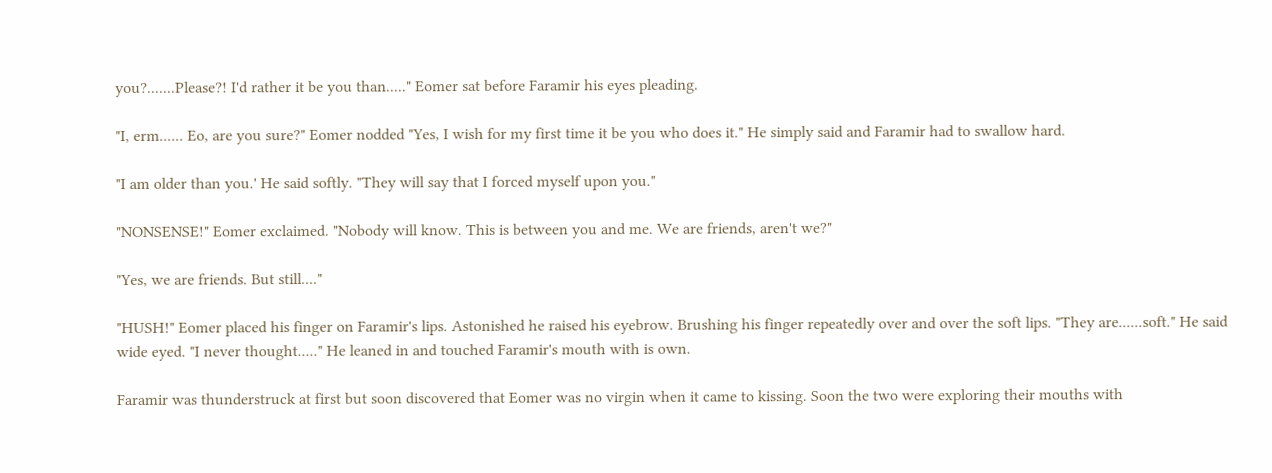you?.......Please?! I'd rather it be you than....." Eomer sat before Faramir his eyes pleading.

"I, erm...... Eo, are you sure?" Eomer nodded "Yes, I wish for my first time it be you who does it." He simply said and Faramir had to swallow hard.

"I am older than you.' He said softly. "They will say that I forced myself upon you."

"NONSENSE!" Eomer exclaimed. "Nobody will know. This is between you and me. We are friends, aren't we?"

"Yes, we are friends. But still...."

"HUSH!" Eomer placed his finger on Faramir's lips. Astonished he raised his eyebrow. Brushing his finger repeatedly over and over the soft lips. "They are......soft." He said wide eyed. "I never thought....." He leaned in and touched Faramir's mouth with is own.

Faramir was thunderstruck at first but soon discovered that Eomer was no virgin when it came to kissing. Soon the two were exploring their mouths with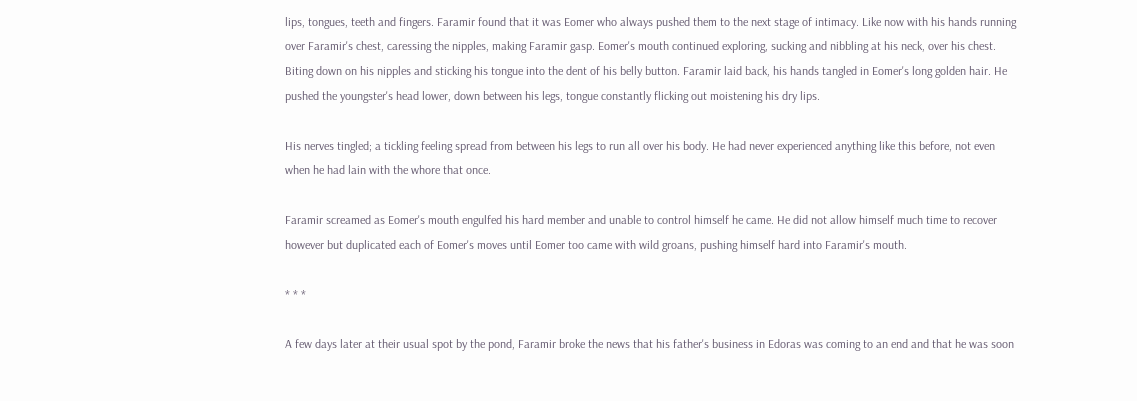lips, tongues, teeth and fingers. Faramir found that it was Eomer who always pushed them to the next stage of intimacy. Like now with his hands running over Faramir's chest, caressing the nipples, making Faramir gasp. Eomer's mouth continued exploring, sucking and nibbling at his neck, over his chest. Biting down on his nipples and sticking his tongue into the dent of his belly button. Faramir laid back, his hands tangled in Eomer's long golden hair. He pushed the youngster's head lower, down between his legs, tongue constantly flicking out moistening his dry lips.

His nerves tingled; a tickling feeling spread from between his legs to run all over his body. He had never experienced anything like this before, not even when he had lain with the whore that once.

Faramir screamed as Eomer's mouth engulfed his hard member and unable to control himself he came. He did not allow himself much time to recover however but duplicated each of Eomer's moves until Eomer too came with wild groans, pushing himself hard into Faramir's mouth.

* * *

A few days later at their usual spot by the pond, Faramir broke the news that his father's business in Edoras was coming to an end and that he was soon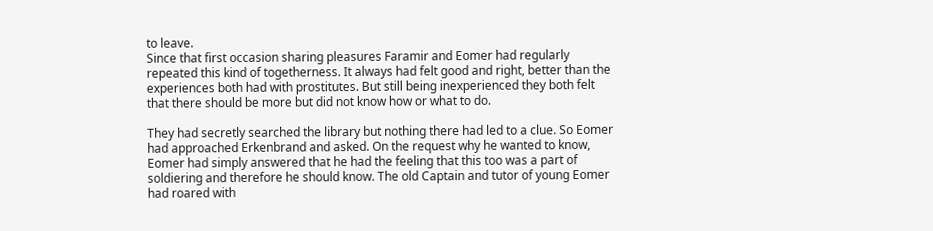to leave.
Since that first occasion sharing pleasures Faramir and Eomer had regularly repeated this kind of togetherness. It always had felt good and right, better than the experiences both had with prostitutes. But still being inexperienced they both felt that there should be more but did not know how or what to do.

They had secretly searched the library but nothing there had led to a clue. So Eomer had approached Erkenbrand and asked. On the request why he wanted to know, Eomer had simply answered that he had the feeling that this too was a part of soldiering and therefore he should know. The old Captain and tutor of young Eomer had roared with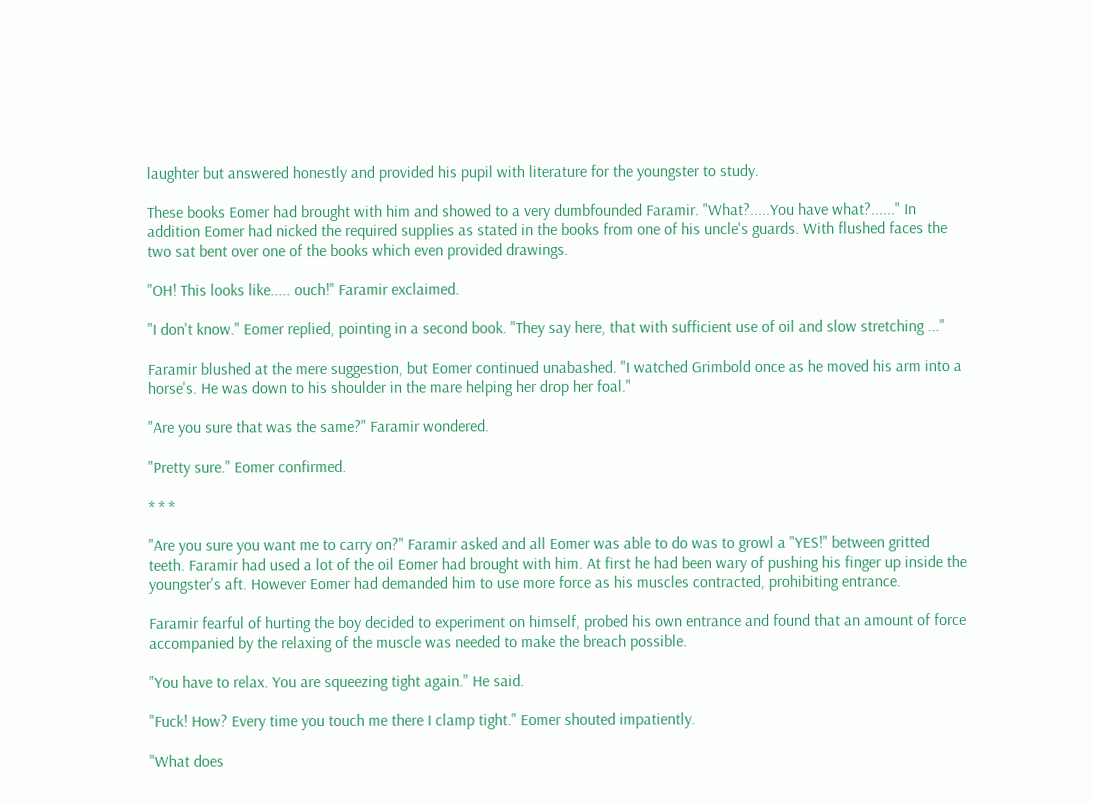laughter but answered honestly and provided his pupil with literature for the youngster to study.

These books Eomer had brought with him and showed to a very dumbfounded Faramir. "What?.....You have what?......" In addition Eomer had nicked the required supplies as stated in the books from one of his uncle's guards. With flushed faces the two sat bent over one of the books which even provided drawings.

"OH! This looks like..... ouch!" Faramir exclaimed.

"I don't know." Eomer replied, pointing in a second book. "They say here, that with sufficient use of oil and slow stretching ..."

Faramir blushed at the mere suggestion, but Eomer continued unabashed. "I watched Grimbold once as he moved his arm into a horse's. He was down to his shoulder in the mare helping her drop her foal."

"Are you sure that was the same?" Faramir wondered.

"Pretty sure." Eomer confirmed.

* * *

"Are you sure you want me to carry on?" Faramir asked and all Eomer was able to do was to growl a "YES!" between gritted teeth. Faramir had used a lot of the oil Eomer had brought with him. At first he had been wary of pushing his finger up inside the youngster's aft. However Eomer had demanded him to use more force as his muscles contracted, prohibiting entrance.

Faramir fearful of hurting the boy decided to experiment on himself, probed his own entrance and found that an amount of force accompanied by the relaxing of the muscle was needed to make the breach possible.

"You have to relax. You are squeezing tight again." He said.

"Fuck! How? Every time you touch me there I clamp tight." Eomer shouted impatiently.

"What does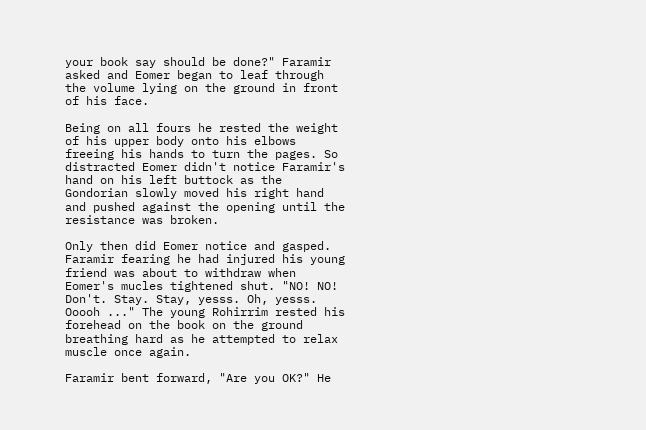your book say should be done?" Faramir asked and Eomer began to leaf through the volume lying on the ground in front of his face.

Being on all fours he rested the weight of his upper body onto his elbows freeing his hands to turn the pages. So distracted Eomer didn't notice Faramir's hand on his left buttock as the Gondorian slowly moved his right hand and pushed against the opening until the resistance was broken.

Only then did Eomer notice and gasped. Faramir fearing he had injured his young friend was about to withdraw when Eomer's mucles tightened shut. "NO! NO! Don't. Stay. Stay, yesss. Oh, yesss. Ooooh ..." The young Rohirrim rested his forehead on the book on the ground breathing hard as he attempted to relax muscle once again.

Faramir bent forward, "Are you OK?" He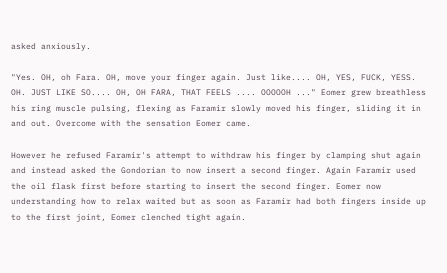asked anxiously.

"Yes. OH, oh Fara. OH, move your finger again. Just like.... OH, YES, FUCK, YESS. OH. JUST LIKE SO.... OH, OH FARA, THAT FEELS .... OOOOOH ..." Eomer grew breathless his ring muscle pulsing, flexing as Faramir slowly moved his finger, sliding it in and out. Overcome with the sensation Eomer came.

However he refused Faramir's attempt to withdraw his finger by clamping shut again and instead asked the Gondorian to now insert a second finger. Again Faramir used the oil flask first before starting to insert the second finger. Eomer now understanding how to relax waited but as soon as Faramir had both fingers inside up to the first joint, Eomer clenched tight again.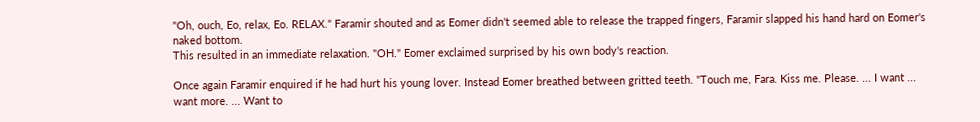"Oh, ouch, Eo, relax, Eo. RELAX." Faramir shouted and as Eomer didn't seemed able to release the trapped fingers, Faramir slapped his hand hard on Eomer's naked bottom.
This resulted in an immediate relaxation. "OH." Eomer exclaimed surprised by his own body's reaction.

Once again Faramir enquired if he had hurt his young lover. Instead Eomer breathed between gritted teeth. "Touch me, Fara. Kiss me. Please. ... I want ... want more. ... Want to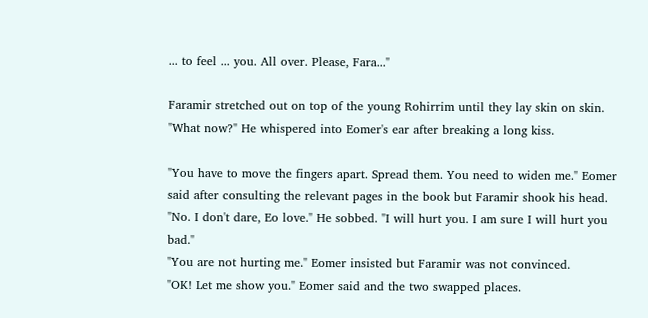... to feel ... you. All over. Please, Fara..."

Faramir stretched out on top of the young Rohirrim until they lay skin on skin.
"What now?" He whispered into Eomer's ear after breaking a long kiss.

"You have to move the fingers apart. Spread them. You need to widen me." Eomer said after consulting the relevant pages in the book but Faramir shook his head. "No. I don't dare, Eo love." He sobbed. "I will hurt you. I am sure I will hurt you bad."
"You are not hurting me." Eomer insisted but Faramir was not convinced.
"OK! Let me show you." Eomer said and the two swapped places.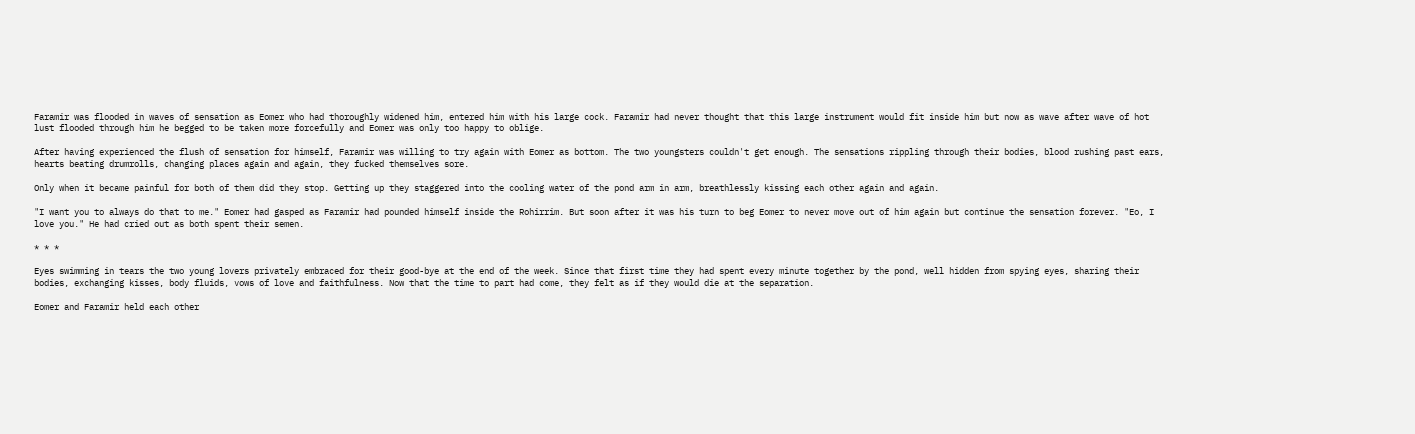Faramir was flooded in waves of sensation as Eomer who had thoroughly widened him, entered him with his large cock. Faramir had never thought that this large instrument would fit inside him but now as wave after wave of hot lust flooded through him he begged to be taken more forcefully and Eomer was only too happy to oblige.

After having experienced the flush of sensation for himself, Faramir was willing to try again with Eomer as bottom. The two youngsters couldn't get enough. The sensations rippling through their bodies, blood rushing past ears, hearts beating drumrolls, changing places again and again, they fucked themselves sore.

Only when it became painful for both of them did they stop. Getting up they staggered into the cooling water of the pond arm in arm, breathlessly kissing each other again and again.

"I want you to always do that to me." Eomer had gasped as Faramir had pounded himself inside the Rohirrim. But soon after it was his turn to beg Eomer to never move out of him again but continue the sensation forever. "Eo, I love you." He had cried out as both spent their semen.

* * *

Eyes swimming in tears the two young lovers privately embraced for their good-bye at the end of the week. Since that first time they had spent every minute together by the pond, well hidden from spying eyes, sharing their bodies, exchanging kisses, body fluids, vows of love and faithfulness. Now that the time to part had come, they felt as if they would die at the separation.

Eomer and Faramir held each other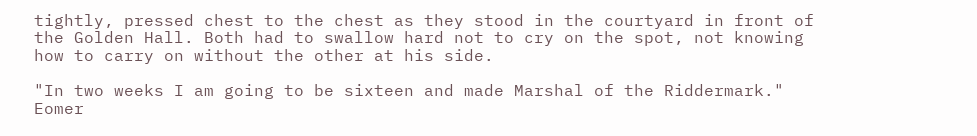tightly, pressed chest to the chest as they stood in the courtyard in front of the Golden Hall. Both had to swallow hard not to cry on the spot, not knowing how to carry on without the other at his side.

"In two weeks I am going to be sixteen and made Marshal of the Riddermark." Eomer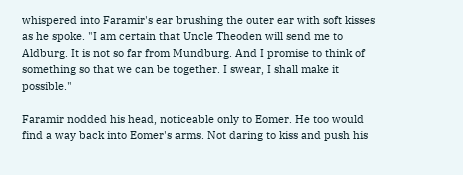whispered into Faramir's ear brushing the outer ear with soft kisses as he spoke. "I am certain that Uncle Theoden will send me to Aldburg. It is not so far from Mundburg. And I promise to think of something so that we can be together. I swear, I shall make it possible."

Faramir nodded his head, noticeable only to Eomer. He too would find a way back into Eomer's arms. Not daring to kiss and push his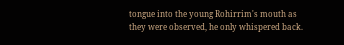tongue into the young Rohirrim's mouth as they were observed, he only whispered back.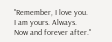"Remember, I love you. I am yours. Always. Now and forever after."